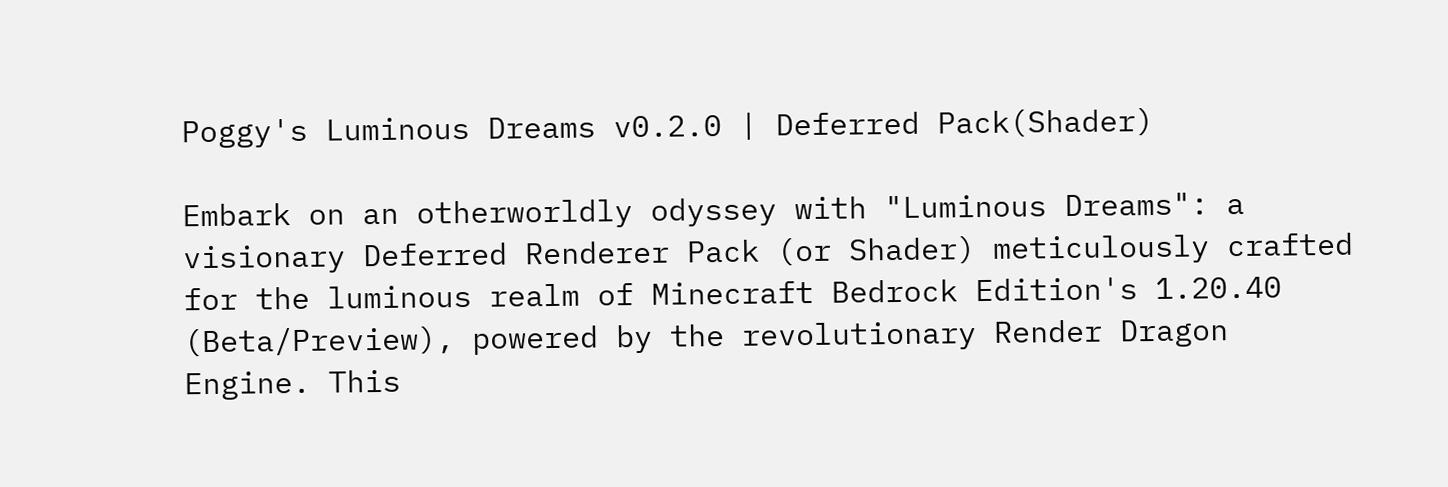Poggy's Luminous Dreams v0.2.0 | Deferred Pack(Shader)

Embark on an otherworldly odyssey with "Luminous Dreams": a visionary Deferred Renderer Pack (or Shader) meticulously crafted for the luminous realm of Minecraft Bedrock Edition's 1.20.40 (Beta/Preview), powered by the revolutionary Render Dragon Engine. This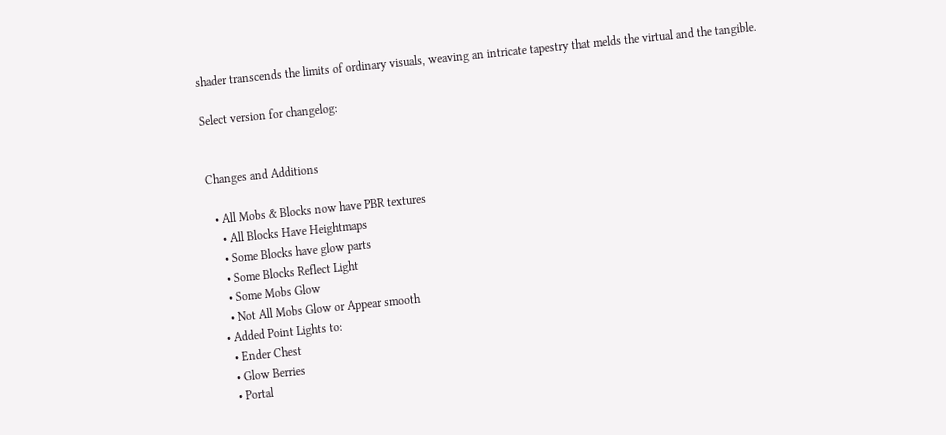shader transcends the limits of ordinary visuals, weaving an intricate tapestry that melds the virtual and the tangible.

Select version for changelog:


Changes and Additions

  • All Mobs & Blocks now have PBR textures
    • All Blocks Have Heightmaps
    • Some Blocks have glow parts
    • Some Blocks Reflect Light
    • Some Mobs Glow
    • Not All Mobs Glow or Appear smooth
  • Added Point Lights to:
    • Ender Chest
    • Glow Berries
    • Portal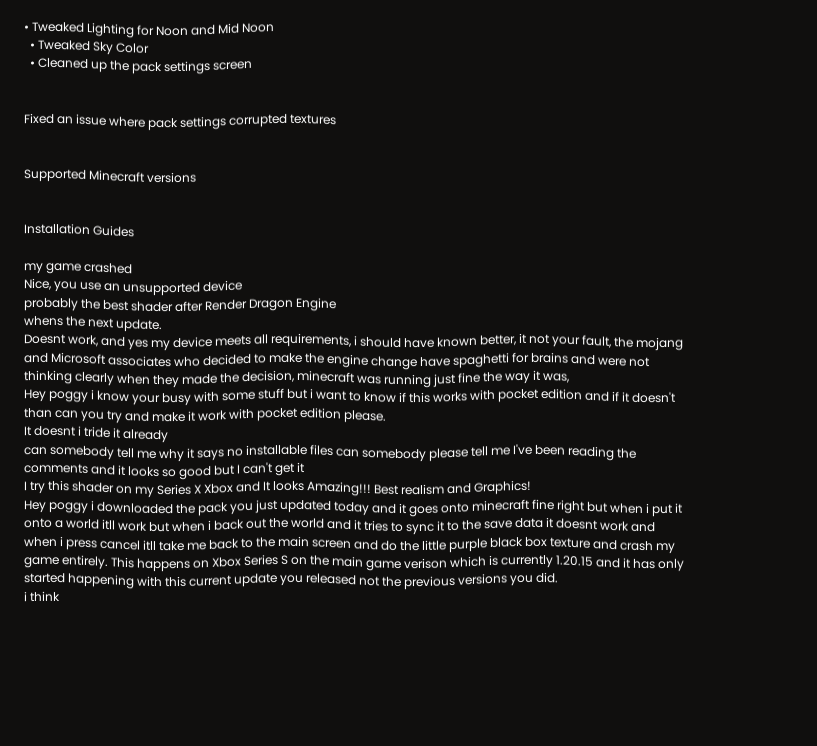• Tweaked Lighting for Noon and Mid Noon
  • Tweaked Sky Color
  • Cleaned up the pack settings screen


Fixed an issue where pack settings corrupted textures


Supported Minecraft versions


Installation Guides

my game crashed
Nice, you use an unsupported device
probably the best shader after Render Dragon Engine
whens the next update.
Doesnt work, and yes my device meets all requirements, i should have known better, it not your fault, the mojang and Microsoft associates who decided to make the engine change have spaghetti for brains and were not thinking clearly when they made the decision, minecraft was running just fine the way it was,
Hey poggy i know your busy with some stuff but i want to know if this works with pocket edition and if it doesn't than can you try and make it work with pocket edition please.
It doesnt i tride it already
can somebody tell me why it says no installable files can somebody please tell me I've been reading the comments and it looks so good but I can't get it
I try this shader on my Series X Xbox and It looks Amazing!!! Best realism and Graphics!
Hey poggy i downloaded the pack you just updated today and it goes onto minecraft fine right but when i put it onto a world itll work but when i back out the world and it tries to sync it to the save data it doesnt work and when i press cancel itll take me back to the main screen and do the little purple black box texture and crash my game entirely. This happens on Xbox Series S on the main game verison which is currently 1.20.15 and it has only started happening with this current update you released not the previous versions you did.
i think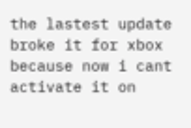the lastest update broke it for xbox because now i cant activate it on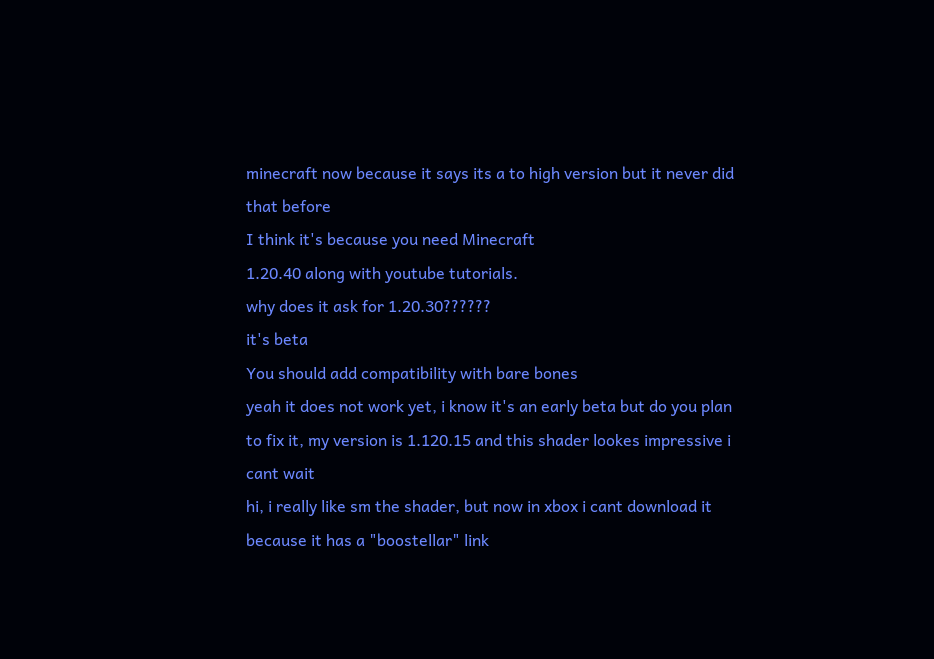minecraft now because it says its a to high version but it never did that before
I think it's because you need Minecraft
1.20.40 along with youtube tutorials.
why does it ask for 1.20.30??????
it's beta
You should add compatibility with bare bones
yeah it does not work yet, i know it's an early beta but do you plan to fix it, my version is 1.120.15 and this shader lookes impressive i cant wait
hi, i really like sm the shader, but now in xbox i cant download it because it has a "boostellar" link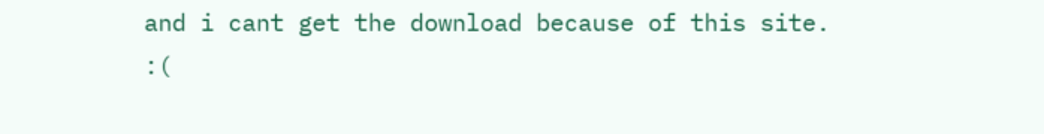and i cant get the download because of this site. :(